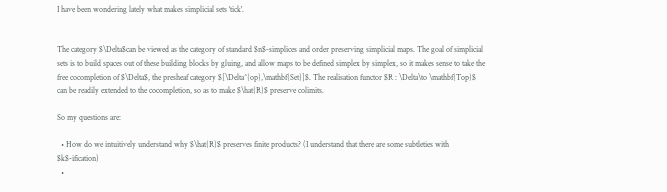I have been wondering lately what makes simplicial sets 'tick'.


The category $\Delta$can be viewed as the category of standard $n$-simplices and order preserving simplicial maps. The goal of simplicial sets is to build spaces out of these building blocks by gluing, and allow maps to be defined simplex by simplex, so it makes sense to take the free cocompletion of $\Delta$, the presheaf category $[\Delta^{op},\mathbf{Set}]$. The realisation functor $R : \Delta\to \mathbf{Top}$ can be readily extended to the cocompletion, so as to make $\hat{R}$ preserve colimits.

So my questions are:

  • How do we intuitively understand why $\hat{R}$ preserves finite products? (I understand that there are some subtleties with $k$-ification)
  •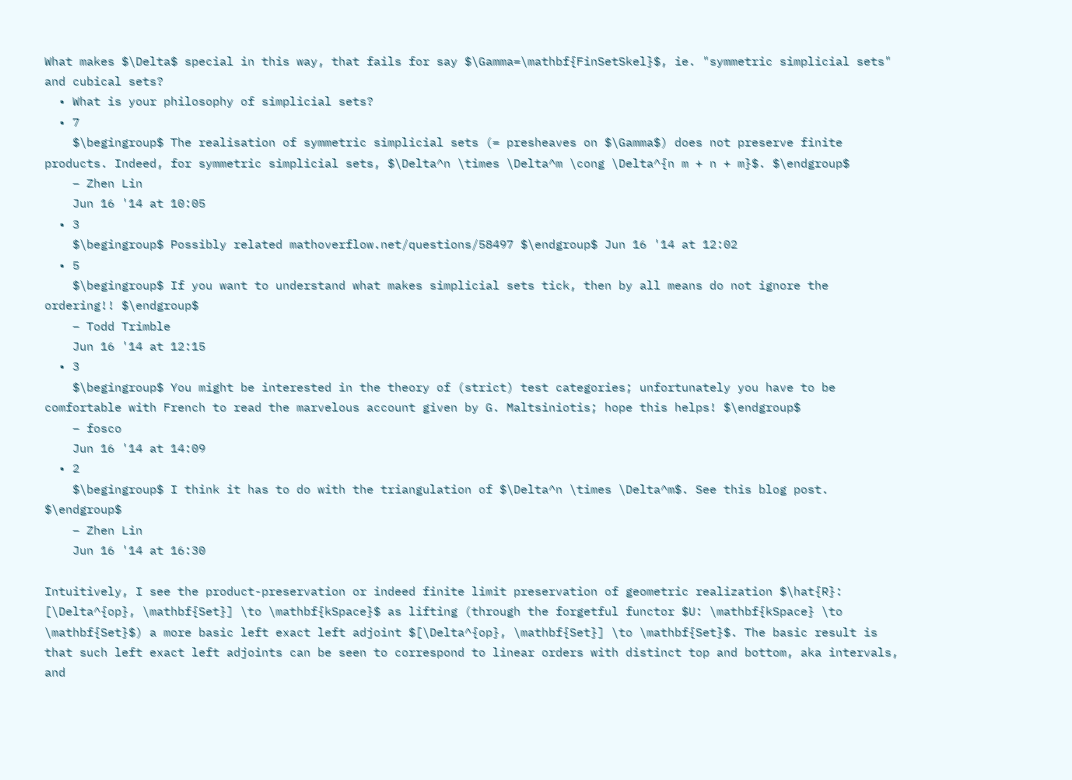What makes $\Delta$ special in this way, that fails for say $\Gamma=\mathbf{FinSetSkel}$, ie. "symmetric simplicial sets" and cubical sets?
  • What is your philosophy of simplicial sets?
  • 7
    $\begingroup$ The realisation of symmetric simplicial sets (= presheaves on $\Gamma$) does not preserve finite products. Indeed, for symmetric simplicial sets, $\Delta^n \times \Delta^m \cong \Delta^{n m + n + m}$. $\endgroup$
    – Zhen Lin
    Jun 16 '14 at 10:05
  • 3
    $\begingroup$ Possibly related mathoverflow.net/questions/58497 $\endgroup$ Jun 16 '14 at 12:02
  • 5
    $\begingroup$ If you want to understand what makes simplicial sets tick, then by all means do not ignore the ordering!! $\endgroup$
    – Todd Trimble
    Jun 16 '14 at 12:15
  • 3
    $\begingroup$ You might be interested in the theory of (strict) test categories; unfortunately you have to be comfortable with French to read the marvelous account given by G. Maltsiniotis; hope this helps! $\endgroup$
    – fosco
    Jun 16 '14 at 14:09
  • 2
    $\begingroup$ I think it has to do with the triangulation of $\Delta^n \times \Delta^m$. See this blog post. $\endgroup$
    – Zhen Lin
    Jun 16 '14 at 16:30

Intuitively, I see the product-preservation or indeed finite limit preservation of geometric realization $\hat{R}: [\Delta^{op}, \mathbf{Set}] \to \mathbf{kSpace}$ as lifting (through the forgetful functor $U: \mathbf{kSpace} \to \mathbf{Set}$) a more basic left exact left adjoint $[\Delta^{op}, \mathbf{Set}] \to \mathbf{Set}$. The basic result is that such left exact left adjoints can be seen to correspond to linear orders with distinct top and bottom, aka intervals, and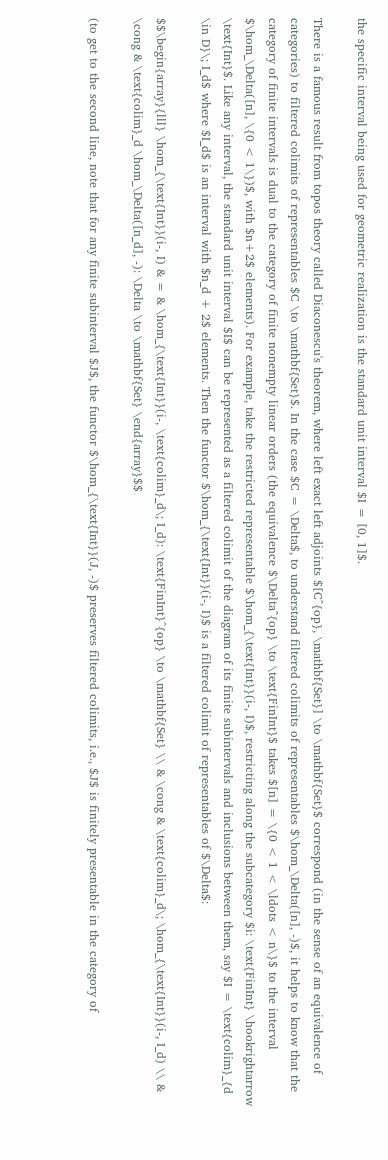the specific interval being used for geometric realization is the standard unit interval $I = [0, 1]$.

There is a famous result from topos theory called Diaconescu's theorem, where left exact left adjoints $[C^{op}, \mathbf{Set}] \to \mathbf{Set}$ correspond (in the sense of an equivalence of categories) to filtered colimits of representables $C \to \mathbf{Set}$. In the case $C = \Delta$, to understand filtered colimits of representables $\hom_\Delta([n], -)$, it helps to know that the category of finite intervals is dual to the category of finite nonempty linear orders (the equivalence $\Delta^{op} \to \text{FinInt}$ takes $[n] = \{0 < 1 < \ldots < n\}$ to the interval $\hom_\Delta([n], \{0 < 1\})$, with $n+2$ elements). For example, take the restricted representable $\hom_{\text{Int}}(i-, I)$, restricting along the subcategory $i: \text{FinInt} \hookrightarrow \text{Int}$. Like any interval, the standard unit interval $I$ can be represented as a filtered colimit of the diagram of its finite subintervals and inclusions between them, say $I = \text{colim}_{d \in D}\; I_d$ where $I_d$ is an interval with $n_d + 2$ elements. Then the functor $\hom_{\text{Int}}(i-, I)$ is a filtered colimit of representables of $\Delta$:

$$\begin{array}{lll} \hom_{\text{Int}}(i-, I) & = & \hom_{\text{Int}}(i-, \text{colim}_d\; I_d): \text{FinInt}^{op} \to \mathbf{Set} \\ & \cong & \text{colim}_d\; \hom_{\text{Int}}(i-, I_d) \\ & \cong & \text{colim}_d \hom_\Delta([n_d], -): \Delta \to \mathbf{Set} \end{array}$$

(to get to the second line, note that for any finite subinterval $J$, the functor $\hom_{\text{Int}}(J, -)$ preserves filtered colimits, i.e., $J$ is finitely presentable in the category of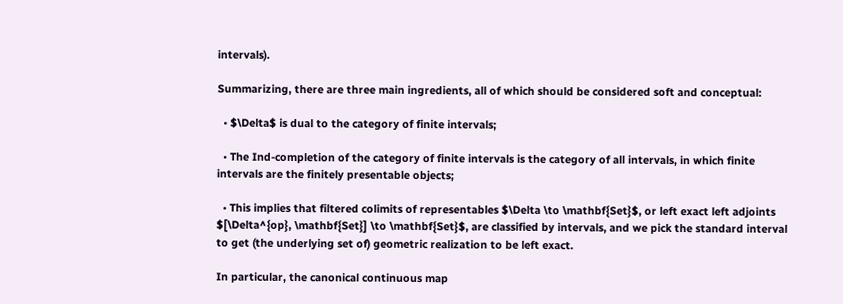intervals).

Summarizing, there are three main ingredients, all of which should be considered soft and conceptual:

  • $\Delta$ is dual to the category of finite intervals;

  • The Ind-completion of the category of finite intervals is the category of all intervals, in which finite intervals are the finitely presentable objects;

  • This implies that filtered colimits of representables $\Delta \to \mathbf{Set}$, or left exact left adjoints $[\Delta^{op}, \mathbf{Set}] \to \mathbf{Set}$, are classified by intervals, and we pick the standard interval to get (the underlying set of) geometric realization to be left exact.

In particular, the canonical continuous map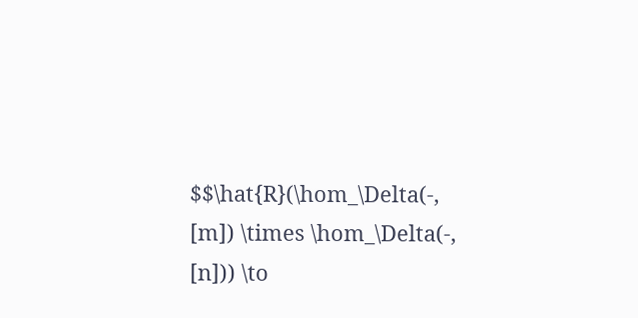$$\hat{R}(\hom_\Delta(-, [m]) \times \hom_\Delta(-, [n])) \to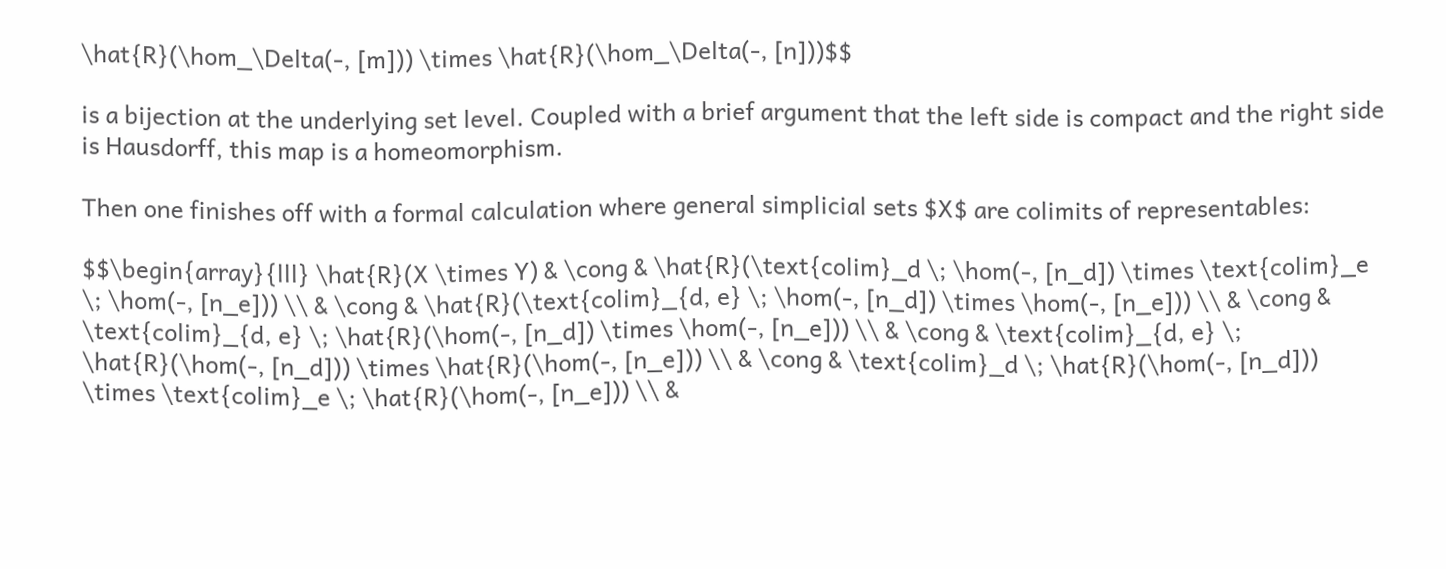\hat{R}(\hom_\Delta(-, [m])) \times \hat{R}(\hom_\Delta(-, [n]))$$

is a bijection at the underlying set level. Coupled with a brief argument that the left side is compact and the right side is Hausdorff, this map is a homeomorphism.

Then one finishes off with a formal calculation where general simplicial sets $X$ are colimits of representables:

$$\begin{array}{lll} \hat{R}(X \times Y) & \cong & \hat{R}(\text{colim}_d \; \hom(-, [n_d]) \times \text{colim}_e \; \hom(-, [n_e])) \\ & \cong & \hat{R}(\text{colim}_{d, e} \; \hom(-, [n_d]) \times \hom(-, [n_e])) \\ & \cong & \text{colim}_{d, e} \; \hat{R}(\hom(-, [n_d]) \times \hom(-, [n_e])) \\ & \cong & \text{colim}_{d, e} \; \hat{R}(\hom(-, [n_d])) \times \hat{R}(\hom(-, [n_e])) \\ & \cong & \text{colim}_d \; \hat{R}(\hom(-, [n_d])) \times \text{colim}_e \; \hat{R}(\hom(-, [n_e])) \\ &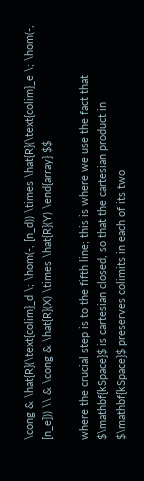\cong & \hat{R}(\text{colim}_d \; \hom(-, [n_d)) \times \hat{R}(\text{colim}_e \; \hom(-, [n_e])) \\ & \cong & \hat{R}(X) \times \hat{R}(Y) \end{array} $$

where the crucial step is to the fifth line; this is where we use the fact that $\mathbf{kSpace}$ is cartesian closed, so that the cartesian product in $\mathbf{kSpace}$ preserves colimits in each of its two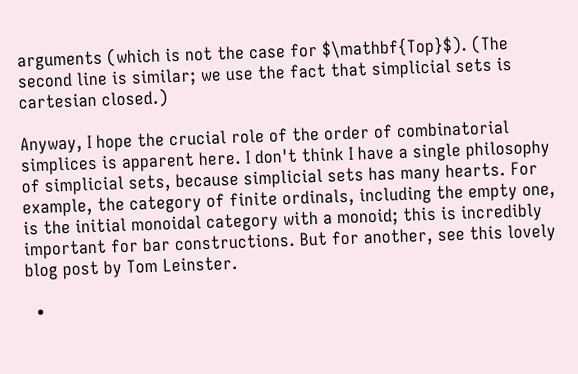arguments (which is not the case for $\mathbf{Top}$). (The second line is similar; we use the fact that simplicial sets is cartesian closed.)

Anyway, I hope the crucial role of the order of combinatorial simplices is apparent here. I don't think I have a single philosophy of simplicial sets, because simplicial sets has many hearts. For example, the category of finite ordinals, including the empty one, is the initial monoidal category with a monoid; this is incredibly important for bar constructions. But for another, see this lovely blog post by Tom Leinster.

  •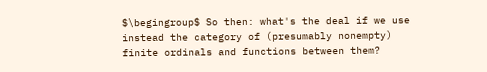$\begingroup$ So then: what's the deal if we use instead the category of (presumably nonempty) finite ordinals and functions between them?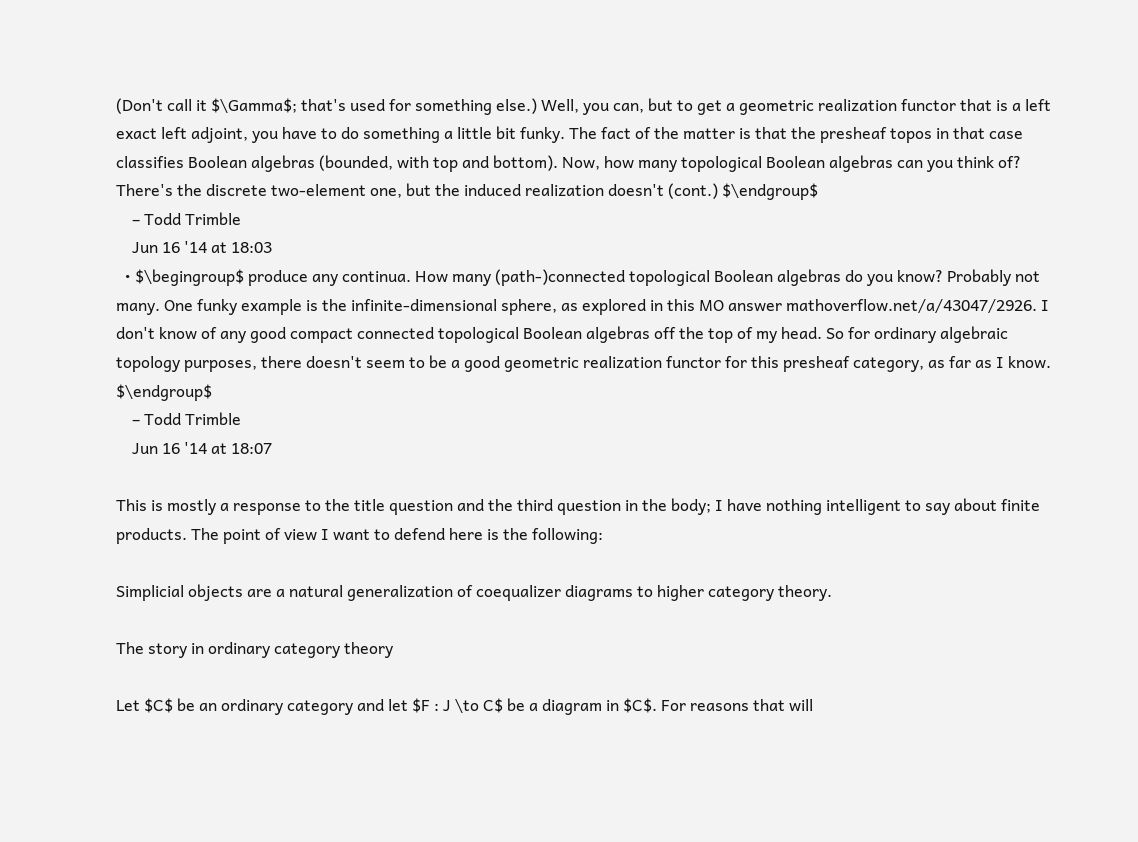(Don't call it $\Gamma$; that's used for something else.) Well, you can, but to get a geometric realization functor that is a left exact left adjoint, you have to do something a little bit funky. The fact of the matter is that the presheaf topos in that case classifies Boolean algebras (bounded, with top and bottom). Now, how many topological Boolean algebras can you think of? There's the discrete two-element one, but the induced realization doesn't (cont.) $\endgroup$
    – Todd Trimble
    Jun 16 '14 at 18:03
  • $\begingroup$ produce any continua. How many (path-)connected topological Boolean algebras do you know? Probably not many. One funky example is the infinite-dimensional sphere, as explored in this MO answer mathoverflow.net/a/43047/2926. I don't know of any good compact connected topological Boolean algebras off the top of my head. So for ordinary algebraic topology purposes, there doesn't seem to be a good geometric realization functor for this presheaf category, as far as I know. $\endgroup$
    – Todd Trimble
    Jun 16 '14 at 18:07

This is mostly a response to the title question and the third question in the body; I have nothing intelligent to say about finite products. The point of view I want to defend here is the following:

Simplicial objects are a natural generalization of coequalizer diagrams to higher category theory.

The story in ordinary category theory

Let $C$ be an ordinary category and let $F : J \to C$ be a diagram in $C$. For reasons that will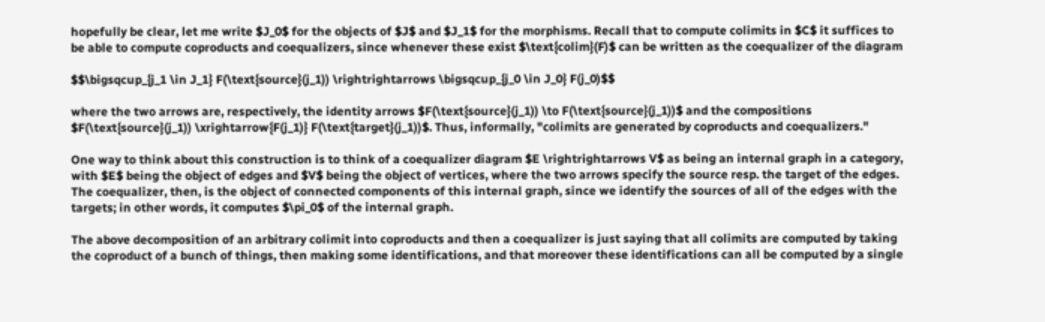hopefully be clear, let me write $J_0$ for the objects of $J$ and $J_1$ for the morphisms. Recall that to compute colimits in $C$ it suffices to be able to compute coproducts and coequalizers, since whenever these exist $\text{colim}(F)$ can be written as the coequalizer of the diagram

$$\bigsqcup_{j_1 \in J_1} F(\text{source}(j_1)) \rightrightarrows \bigsqcup_{j_0 \in J_0} F(j_0)$$

where the two arrows are, respectively, the identity arrows $F(\text{source}(j_1)) \to F(\text{source}(j_1))$ and the compositions $F(\text{source}(j_1)) \xrightarrow{F(j_1)} F(\text{target}(j_1))$. Thus, informally, "colimits are generated by coproducts and coequalizers."

One way to think about this construction is to think of a coequalizer diagram $E \rightrightarrows V$ as being an internal graph in a category, with $E$ being the object of edges and $V$ being the object of vertices, where the two arrows specify the source resp. the target of the edges. The coequalizer, then, is the object of connected components of this internal graph, since we identify the sources of all of the edges with the targets; in other words, it computes $\pi_0$ of the internal graph.

The above decomposition of an arbitrary colimit into coproducts and then a coequalizer is just saying that all colimits are computed by taking the coproduct of a bunch of things, then making some identifications, and that moreover these identifications can all be computed by a single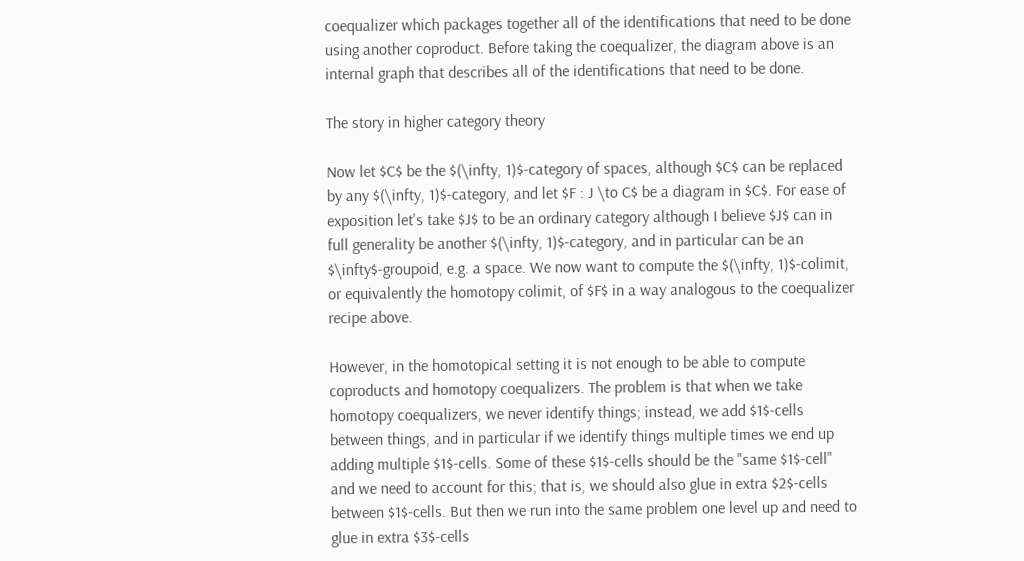coequalizer which packages together all of the identifications that need to be done using another coproduct. Before taking the coequalizer, the diagram above is an internal graph that describes all of the identifications that need to be done.

The story in higher category theory

Now let $C$ be the $(\infty, 1)$-category of spaces, although $C$ can be replaced by any $(\infty, 1)$-category, and let $F : J \to C$ be a diagram in $C$. For ease of exposition let's take $J$ to be an ordinary category although I believe $J$ can in full generality be another $(\infty, 1)$-category, and in particular can be an $\infty$-groupoid, e.g. a space. We now want to compute the $(\infty, 1)$-colimit, or equivalently the homotopy colimit, of $F$ in a way analogous to the coequalizer recipe above.

However, in the homotopical setting it is not enough to be able to compute coproducts and homotopy coequalizers. The problem is that when we take homotopy coequalizers, we never identify things; instead, we add $1$-cells between things, and in particular if we identify things multiple times we end up adding multiple $1$-cells. Some of these $1$-cells should be the "same $1$-cell" and we need to account for this; that is, we should also glue in extra $2$-cells between $1$-cells. But then we run into the same problem one level up and need to glue in extra $3$-cells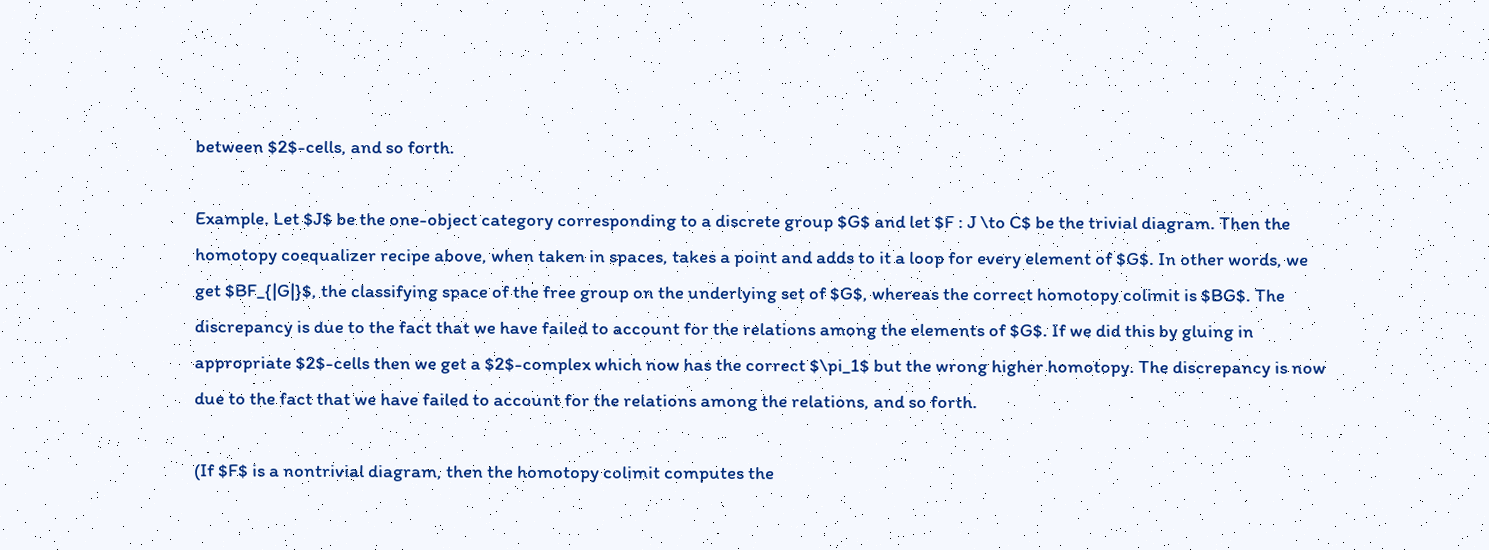between $2$-cells, and so forth.

Example. Let $J$ be the one-object category corresponding to a discrete group $G$ and let $F : J \to C$ be the trivial diagram. Then the homotopy coequalizer recipe above, when taken in spaces, takes a point and adds to it a loop for every element of $G$. In other words, we get $BF_{|G|}$, the classifying space of the free group on the underlying set of $G$, whereas the correct homotopy colimit is $BG$. The discrepancy is due to the fact that we have failed to account for the relations among the elements of $G$. If we did this by gluing in appropriate $2$-cells then we get a $2$-complex which now has the correct $\pi_1$ but the wrong higher homotopy. The discrepancy is now due to the fact that we have failed to account for the relations among the relations, and so forth.

(If $F$ is a nontrivial diagram, then the homotopy colimit computes the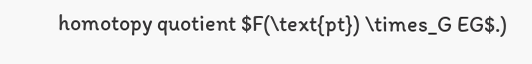homotopy quotient $F(\text{pt}) \times_G EG$.)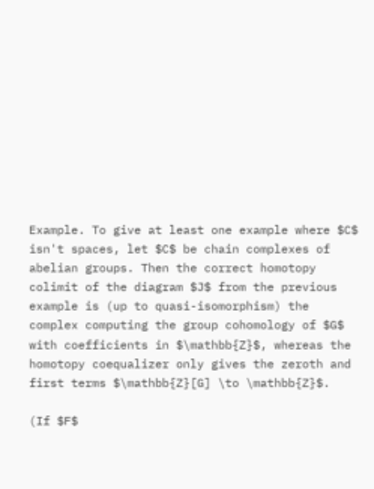Example. To give at least one example where $C$ isn't spaces, let $C$ be chain complexes of abelian groups. Then the correct homotopy colimit of the diagram $J$ from the previous example is (up to quasi-isomorphism) the complex computing the group cohomology of $G$ with coefficients in $\mathbb{Z}$, whereas the homotopy coequalizer only gives the zeroth and first terms $\mathbb{Z}[G] \to \mathbb{Z}$.

(If $F$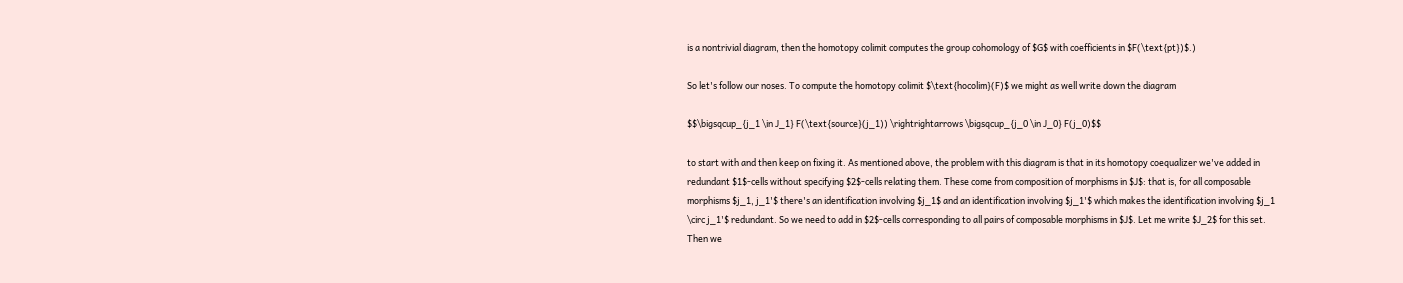is a nontrivial diagram, then the homotopy colimit computes the group cohomology of $G$ with coefficients in $F(\text{pt})$.)

So let's follow our noses. To compute the homotopy colimit $\text{hocolim}(F)$ we might as well write down the diagram

$$\bigsqcup_{j_1 \in J_1} F(\text{source}(j_1)) \rightrightarrows \bigsqcup_{j_0 \in J_0} F(j_0)$$

to start with and then keep on fixing it. As mentioned above, the problem with this diagram is that in its homotopy coequalizer we've added in redundant $1$-cells without specifying $2$-cells relating them. These come from composition of morphisms in $J$: that is, for all composable morphisms $j_1, j_1'$ there's an identification involving $j_1$ and an identification involving $j_1'$ which makes the identification involving $j_1 \circ j_1'$ redundant. So we need to add in $2$-cells corresponding to all pairs of composable morphisms in $J$. Let me write $J_2$ for this set. Then we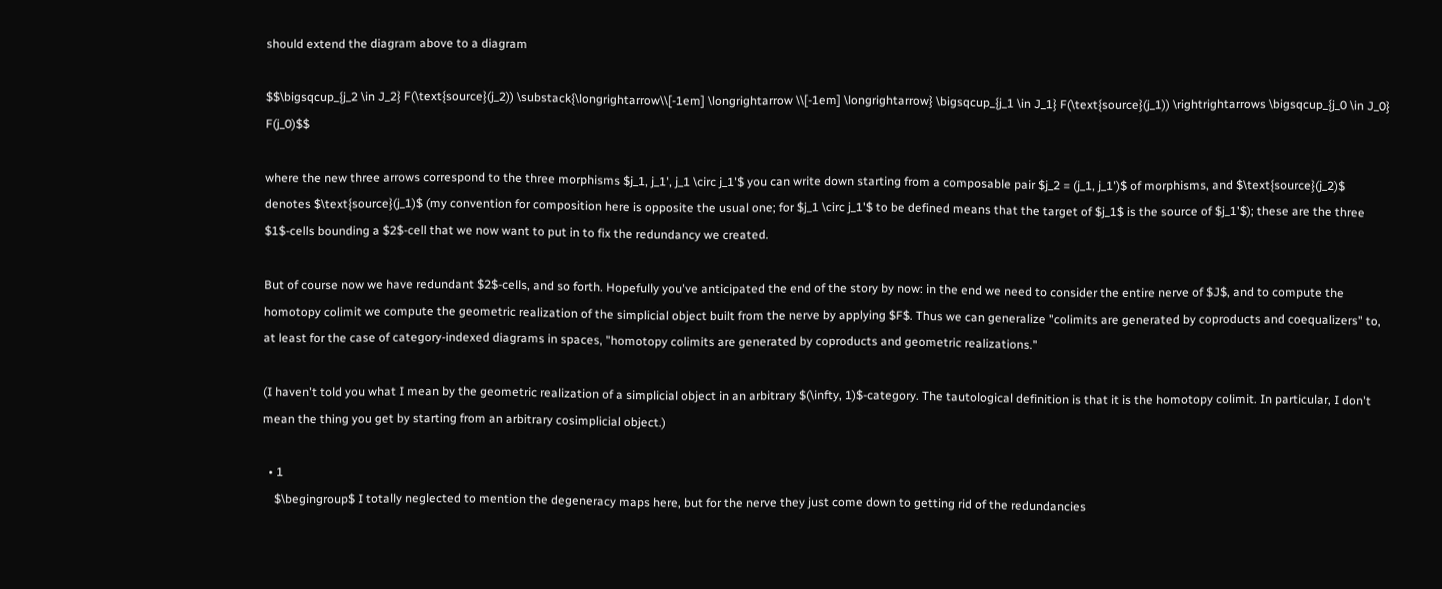should extend the diagram above to a diagram

$$\bigsqcup_{j_2 \in J_2} F(\text{source}(j_2)) \substack{\longrightarrow\\[-1em] \longrightarrow \\[-1em] \longrightarrow} \bigsqcup_{j_1 \in J_1} F(\text{source}(j_1)) \rightrightarrows \bigsqcup_{j_0 \in J_0} F(j_0)$$

where the new three arrows correspond to the three morphisms $j_1, j_1', j_1 \circ j_1'$ you can write down starting from a composable pair $j_2 = (j_1, j_1')$ of morphisms, and $\text{source}(j_2)$ denotes $\text{source}(j_1)$ (my convention for composition here is opposite the usual one; for $j_1 \circ j_1'$ to be defined means that the target of $j_1$ is the source of $j_1'$); these are the three $1$-cells bounding a $2$-cell that we now want to put in to fix the redundancy we created.

But of course now we have redundant $2$-cells, and so forth. Hopefully you've anticipated the end of the story by now: in the end we need to consider the entire nerve of $J$, and to compute the homotopy colimit we compute the geometric realization of the simplicial object built from the nerve by applying $F$. Thus we can generalize "colimits are generated by coproducts and coequalizers" to, at least for the case of category-indexed diagrams in spaces, "homotopy colimits are generated by coproducts and geometric realizations."

(I haven't told you what I mean by the geometric realization of a simplicial object in an arbitrary $(\infty, 1)$-category. The tautological definition is that it is the homotopy colimit. In particular, I don't mean the thing you get by starting from an arbitrary cosimplicial object.)

  • 1
    $\begingroup$ I totally neglected to mention the degeneracy maps here, but for the nerve they just come down to getting rid of the redundancies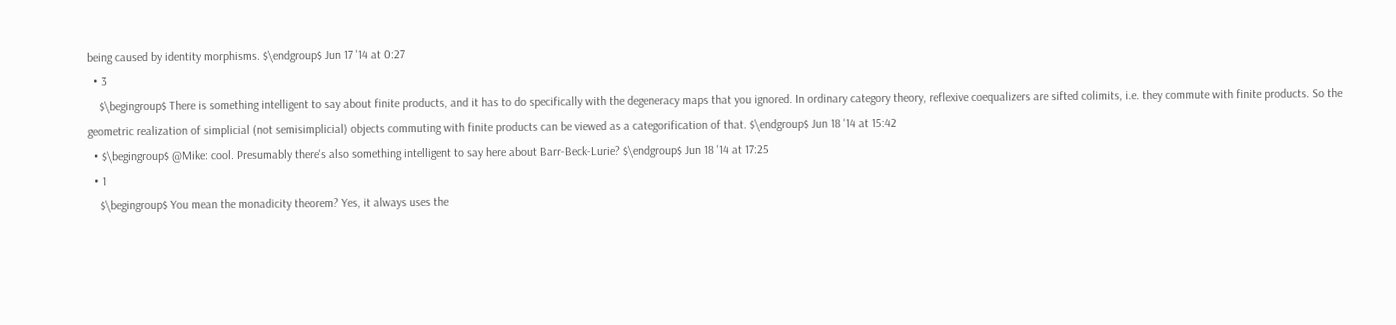being caused by identity morphisms. $\endgroup$ Jun 17 '14 at 0:27
  • 3
    $\begingroup$ There is something intelligent to say about finite products, and it has to do specifically with the degeneracy maps that you ignored. In ordinary category theory, reflexive coequalizers are sifted colimits, i.e. they commute with finite products. So the geometric realization of simplicial (not semisimplicial) objects commuting with finite products can be viewed as a categorification of that. $\endgroup$ Jun 18 '14 at 15:42
  • $\begingroup$ @Mike: cool. Presumably there's also something intelligent to say here about Barr-Beck-Lurie? $\endgroup$ Jun 18 '14 at 17:25
  • 1
    $\begingroup$ You mean the monadicity theorem? Yes, it always uses the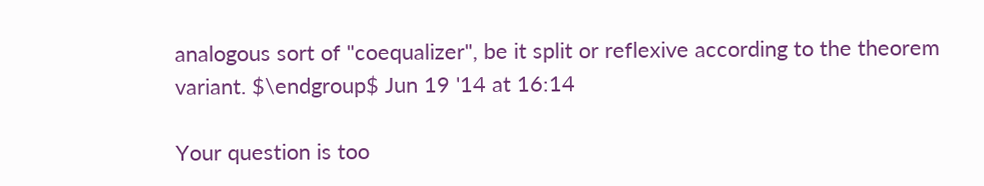analogous sort of "coequalizer", be it split or reflexive according to the theorem variant. $\endgroup$ Jun 19 '14 at 16:14

Your question is too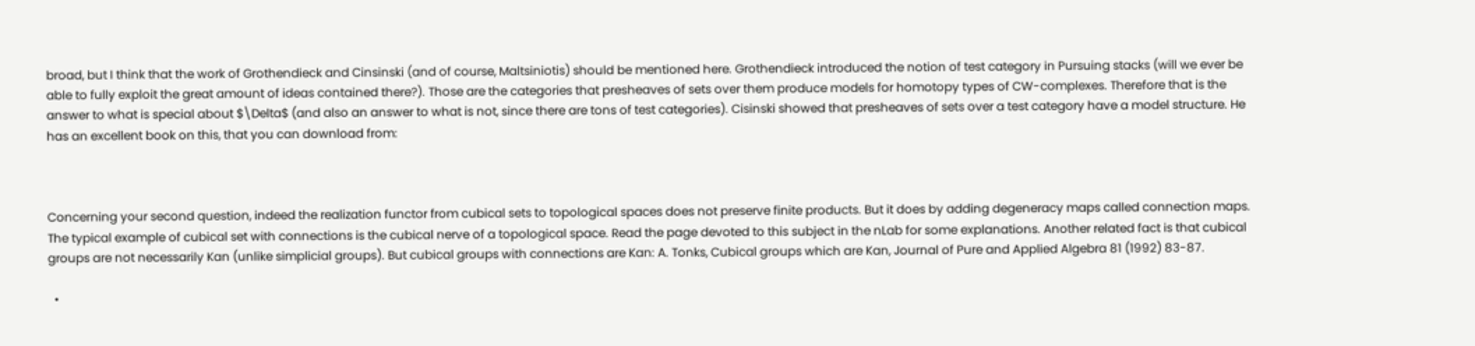broad, but I think that the work of Grothendieck and Cinsinski (and of course, Maltsiniotis) should be mentioned here. Grothendieck introduced the notion of test category in Pursuing stacks (will we ever be able to fully exploit the great amount of ideas contained there?). Those are the categories that presheaves of sets over them produce models for homotopy types of CW-complexes. Therefore that is the answer to what is special about $\Delta$ (and also an answer to what is not, since there are tons of test categories). Cisinski showed that presheaves of sets over a test category have a model structure. He has an excellent book on this, that you can download from:



Concerning your second question, indeed the realization functor from cubical sets to topological spaces does not preserve finite products. But it does by adding degeneracy maps called connection maps. The typical example of cubical set with connections is the cubical nerve of a topological space. Read the page devoted to this subject in the nLab for some explanations. Another related fact is that cubical groups are not necessarily Kan (unlike simplicial groups). But cubical groups with connections are Kan: A. Tonks, Cubical groups which are Kan, Journal of Pure and Applied Algebra 81 (1992) 83-87.

  •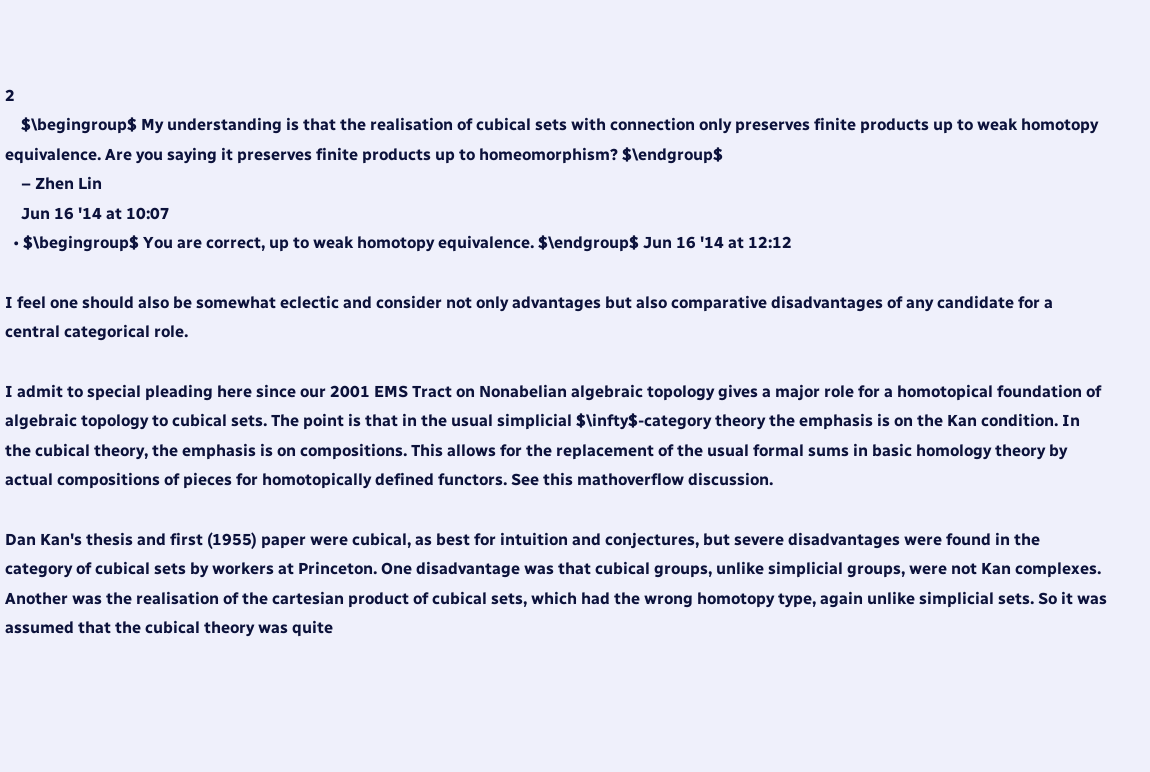2
    $\begingroup$ My understanding is that the realisation of cubical sets with connection only preserves finite products up to weak homotopy equivalence. Are you saying it preserves finite products up to homeomorphism? $\endgroup$
    – Zhen Lin
    Jun 16 '14 at 10:07
  • $\begingroup$ You are correct, up to weak homotopy equivalence. $\endgroup$ Jun 16 '14 at 12:12

I feel one should also be somewhat eclectic and consider not only advantages but also comparative disadvantages of any candidate for a central categorical role.

I admit to special pleading here since our 2001 EMS Tract on Nonabelian algebraic topology gives a major role for a homotopical foundation of algebraic topology to cubical sets. The point is that in the usual simplicial $\infty$-category theory the emphasis is on the Kan condition. In the cubical theory, the emphasis is on compositions. This allows for the replacement of the usual formal sums in basic homology theory by actual compositions of pieces for homotopically defined functors. See this mathoverflow discussion.

Dan Kan's thesis and first (1955) paper were cubical, as best for intuition and conjectures, but severe disadvantages were found in the category of cubical sets by workers at Princeton. One disadvantage was that cubical groups, unlike simplicial groups, were not Kan complexes. Another was the realisation of the cartesian product of cubical sets, which had the wrong homotopy type, again unlike simplicial sets. So it was assumed that the cubical theory was quite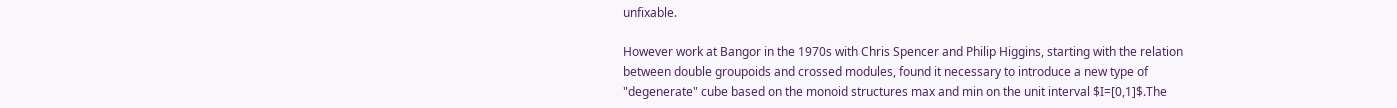unfixable.

However work at Bangor in the 1970s with Chris Spencer and Philip Higgins, starting with the relation between double groupoids and crossed modules, found it necessary to introduce a new type of "degenerate" cube based on the monoid structures max and min on the unit interval $I=[0,1]$.The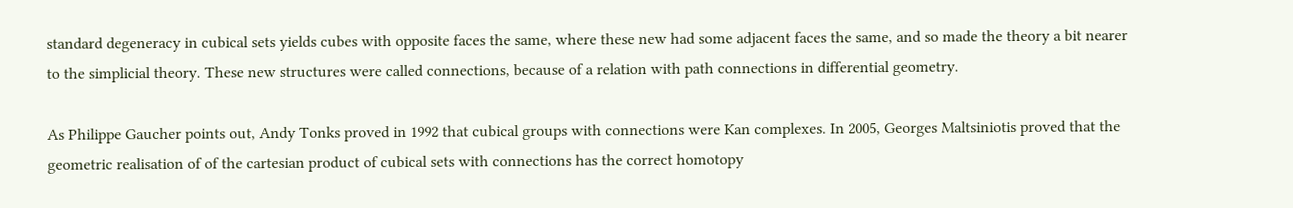standard degeneracy in cubical sets yields cubes with opposite faces the same, where these new had some adjacent faces the same, and so made the theory a bit nearer to the simplicial theory. These new structures were called connections, because of a relation with path connections in differential geometry.

As Philippe Gaucher points out, Andy Tonks proved in 1992 that cubical groups with connections were Kan complexes. In 2005, Georges Maltsiniotis proved that the geometric realisation of of the cartesian product of cubical sets with connections has the correct homotopy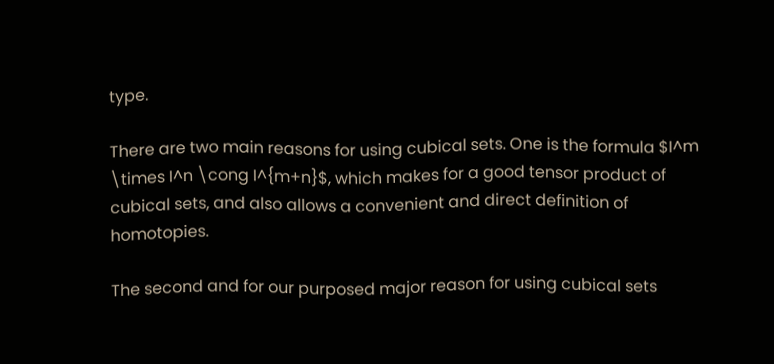type.

There are two main reasons for using cubical sets. One is the formula $I^m \times I^n \cong I^{m+n}$, which makes for a good tensor product of cubical sets, and also allows a convenient and direct definition of homotopies.

The second and for our purposed major reason for using cubical sets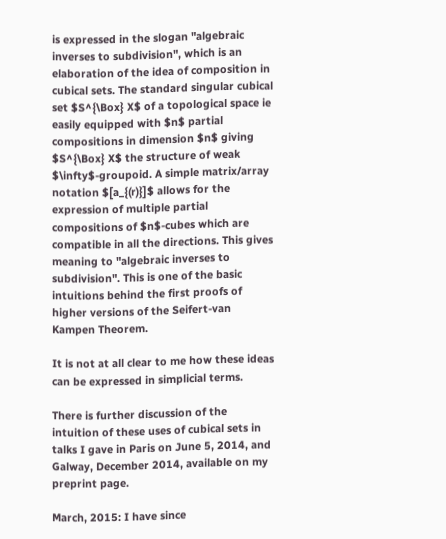is expressed in the slogan "algebraic inverses to subdivision", which is an elaboration of the idea of composition in cubical sets. The standard singular cubical set $S^{\Box} X$ of a topological space ie easily equipped with $n$ partial compositions in dimension $n$ giving $S^{\Box} X$ the structure of weak $\infty$-groupoid. A simple matrix/array notation $[a_{(r)}]$ allows for the expression of multiple partial compositions of $n$-cubes which are compatible in all the directions. This gives meaning to "algebraic inverses to subdivision". This is one of the basic intuitions behind the first proofs of higher versions of the Seifert-van Kampen Theorem.

It is not at all clear to me how these ideas can be expressed in simplicial terms.

There is further discussion of the intuition of these uses of cubical sets in talks I gave in Paris on June 5, 2014, and Galway, December 2014, available on my preprint page.

March, 2015: I have since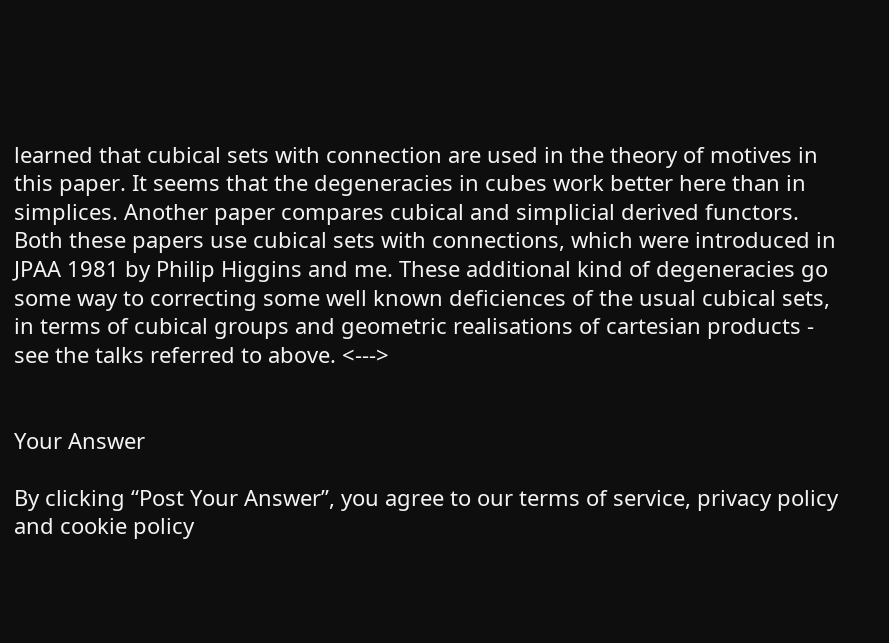learned that cubical sets with connection are used in the theory of motives in this paper. It seems that the degeneracies in cubes work better here than in simplices. Another paper compares cubical and simplicial derived functors. Both these papers use cubical sets with connections, which were introduced in JPAA 1981 by Philip Higgins and me. These additional kind of degeneracies go some way to correcting some well known deficiences of the usual cubical sets, in terms of cubical groups and geometric realisations of cartesian products - see the talks referred to above. <--->


Your Answer

By clicking “Post Your Answer”, you agree to our terms of service, privacy policy and cookie policy